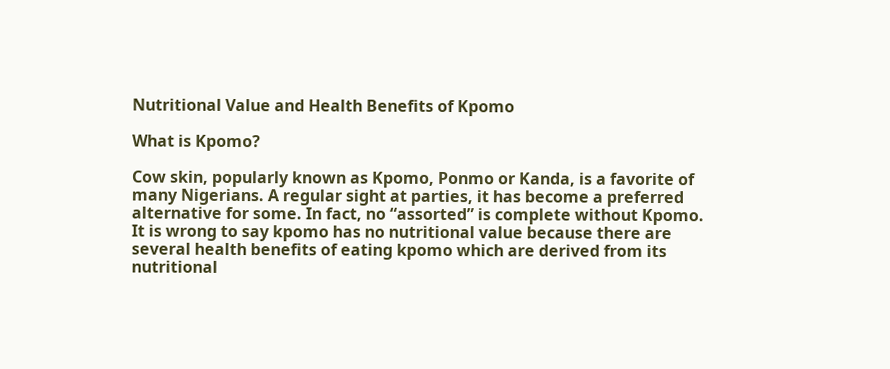Nutritional Value and Health Benefits of Kpomo

What is Kpomo?

Cow skin, popularly known as Kpomo, Ponmo or Kanda, is a favorite of many Nigerians. A regular sight at parties, it has become a preferred alternative for some. In fact, no “assorted” is complete without Kpomo. It is wrong to say kpomo has no nutritional value because there are several health benefits of eating kpomo which are derived from its nutritional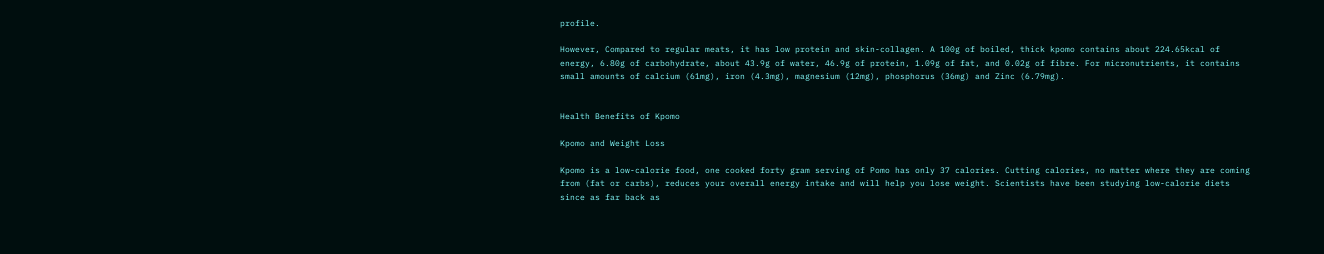profile.

However, Compared to regular meats, it has low protein and skin-collagen. A 100g of boiled, thick kpomo contains about 224.65kcal of energy, 6.80g of carbohydrate, about 43.9g of water, 46.9g of protein, 1.09g of fat, and 0.02g of fibre. For micronutrients, it contains small amounts of calcium (61mg), iron (4.3mg), magnesium (12mg), phosphorus (36mg) and Zinc (6.79mg).


Health Benefits of Kpomo

Kpomo and Weight Loss

Kpomo is a low-calorie food, one cooked forty gram serving of Pomo has only 37 calories. Cutting calories, no matter where they are coming from (fat or carbs), reduces your overall energy intake and will help you lose weight. Scientists have been studying low-calorie diets since as far back as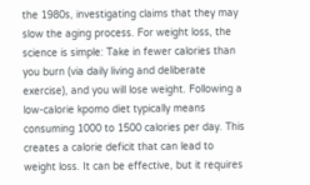the 1980s, investigating claims that they may slow the aging process. For weight loss, the science is simple: Take in fewer calories than you burn (via daily living and deliberate exercise), and you will lose weight. Following a low-calorie kpomo diet typically means consuming 1000 to 1500 calories per day. This creates a calorie deficit that can lead to weight loss. It can be effective, but it requires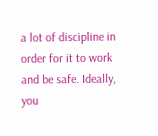a lot of discipline in order for it to work and be safe. Ideally, you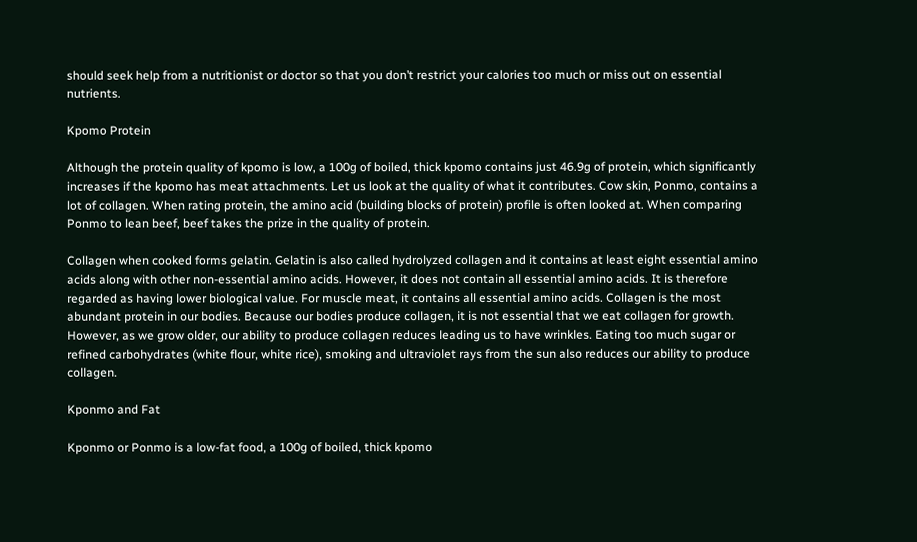should seek help from a nutritionist or doctor so that you don’t restrict your calories too much or miss out on essential nutrients.

Kpomo Protein

Although the protein quality of kpomo is low, a 100g of boiled, thick kpomo contains just 46.9g of protein, which significantly increases if the kpomo has meat attachments. Let us look at the quality of what it contributes. Cow skin, Ponmo, contains a lot of collagen. When rating protein, the amino acid (building blocks of protein) profile is often looked at. When comparing Ponmo to lean beef, beef takes the prize in the quality of protein.

Collagen when cooked forms gelatin. Gelatin is also called hydrolyzed collagen and it contains at least eight essential amino acids along with other non-essential amino acids. However, it does not contain all essential amino acids. It is therefore regarded as having lower biological value. For muscle meat, it contains all essential amino acids. Collagen is the most abundant protein in our bodies. Because our bodies produce collagen, it is not essential that we eat collagen for growth. However, as we grow older, our ability to produce collagen reduces leading us to have wrinkles. Eating too much sugar or refined carbohydrates (white flour, white rice), smoking and ultraviolet rays from the sun also reduces our ability to produce collagen.

Kponmo and Fat

Kponmo or Ponmo is a low-fat food, a 100g of boiled, thick kpomo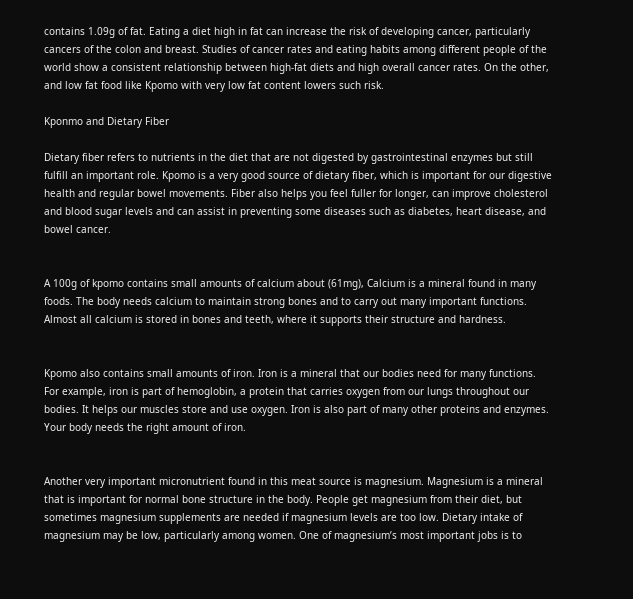contains 1.09g of fat. Eating a diet high in fat can increase the risk of developing cancer, particularly cancers of the colon and breast. Studies of cancer rates and eating habits among different people of the world show a consistent relationship between high-fat diets and high overall cancer rates. On the other, and low fat food like Kpomo with very low fat content lowers such risk.

Kponmo and Dietary Fiber

Dietary fiber refers to nutrients in the diet that are not digested by gastrointestinal enzymes but still fulfill an important role. Kpomo is a very good source of dietary fiber, which is important for our digestive health and regular bowel movements. Fiber also helps you feel fuller for longer, can improve cholesterol and blood sugar levels and can assist in preventing some diseases such as diabetes, heart disease, and bowel cancer.


A 100g of kpomo contains small amounts of calcium about (61mg), Calcium is a mineral found in many foods. The body needs calcium to maintain strong bones and to carry out many important functions. Almost all calcium is stored in bones and teeth, where it supports their structure and hardness.


Kpomo also contains small amounts of iron. Iron is a mineral that our bodies need for many functions. For example, iron is part of hemoglobin, a protein that carries oxygen from our lungs throughout our bodies. It helps our muscles store and use oxygen. Iron is also part of many other proteins and enzymes. Your body needs the right amount of iron.


Another very important micronutrient found in this meat source is magnesium. Magnesium is a mineral that is important for normal bone structure in the body. People get magnesium from their diet, but sometimes magnesium supplements are needed if magnesium levels are too low. Dietary intake of magnesium may be low, particularly among women. One of magnesium’s most important jobs is to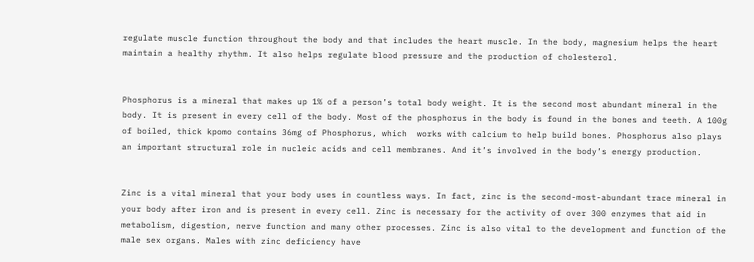regulate muscle function throughout the body and that includes the heart muscle. In the body, magnesium helps the heart maintain a healthy rhythm. It also helps regulate blood pressure and the production of cholesterol.


Phosphorus is a mineral that makes up 1% of a person’s total body weight. It is the second most abundant mineral in the body. It is present in every cell of the body. Most of the phosphorus in the body is found in the bones and teeth. A 100g of boiled, thick kpomo contains 36mg of Phosphorus, which  works with calcium to help build bones. Phosphorus also plays an important structural role in nucleic acids and cell membranes. And it’s involved in the body’s energy production.


Zinc is a vital mineral that your body uses in countless ways. In fact, zinc is the second-most-abundant trace mineral in your body after iron and is present in every cell. Zinc is necessary for the activity of over 300 enzymes that aid in metabolism, digestion, nerve function and many other processes. Zinc is also vital to the development and function of the male sex organs. Males with zinc deficiency have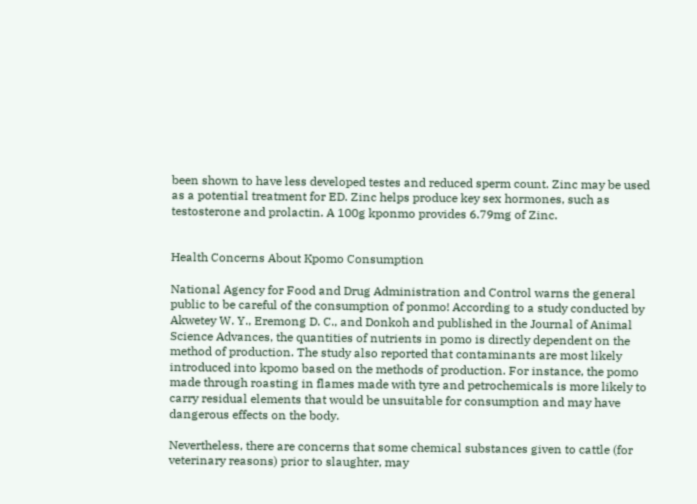been shown to have less developed testes and reduced sperm count. Zinc may be used as a potential treatment for ED. Zinc helps produce key sex hormones, such as testosterone and prolactin. A 100g kponmo provides 6.79mg of Zinc.


Health Concerns About Kpomo Consumption

National Agency for Food and Drug Administration and Control warns the general public to be careful of the consumption of ponmo! According to a study conducted by Akwetey W. Y., Eremong D. C., and Donkoh and published in the Journal of Animal Science Advances, the quantities of nutrients in pomo is directly dependent on the method of production. The study also reported that contaminants are most likely introduced into kpomo based on the methods of production. For instance, the pomo made through roasting in flames made with tyre and petrochemicals is more likely to carry residual elements that would be unsuitable for consumption and may have dangerous effects on the body.

Nevertheless, there are concerns that some chemical substances given to cattle (for veterinary reasons) prior to slaughter, may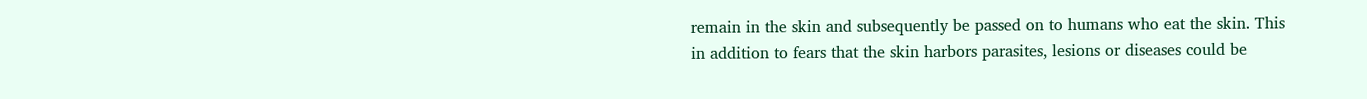remain in the skin and subsequently be passed on to humans who eat the skin. This in addition to fears that the skin harbors parasites, lesions or diseases could be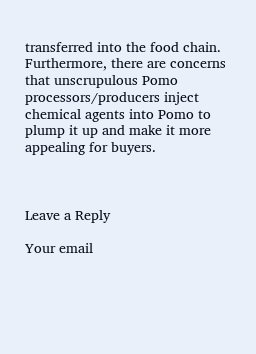transferred into the food chain. Furthermore, there are concerns that unscrupulous Pomo processors/producers inject chemical agents into Pomo to plump it up and make it more appealing for buyers.



Leave a Reply

Your email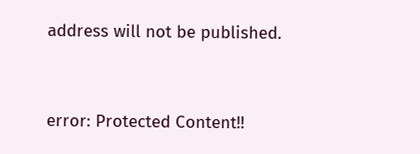address will not be published.


error: Protected Content!!